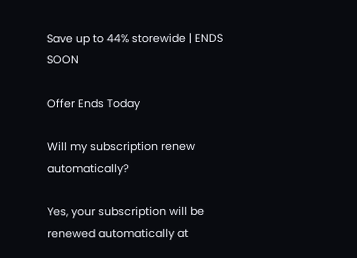Save up to 44% storewide | ENDS SOON

Offer Ends Today

Will my subscription renew automatically?

Yes, your subscription will be renewed automatically at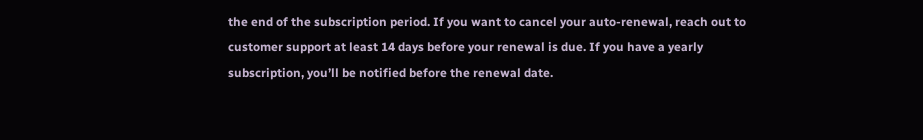the end of the subscription period. If you want to cancel your auto-renewal, reach out to customer support at least 14 days before your renewal is due. If you have a yearly subscription, you’ll be notified before the renewal date.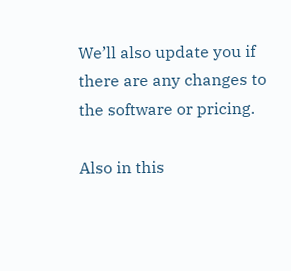We’ll also update you if there are any changes to the software or pricing.

Also in this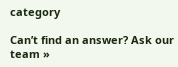category

Can’t find an answer? Ask our team »